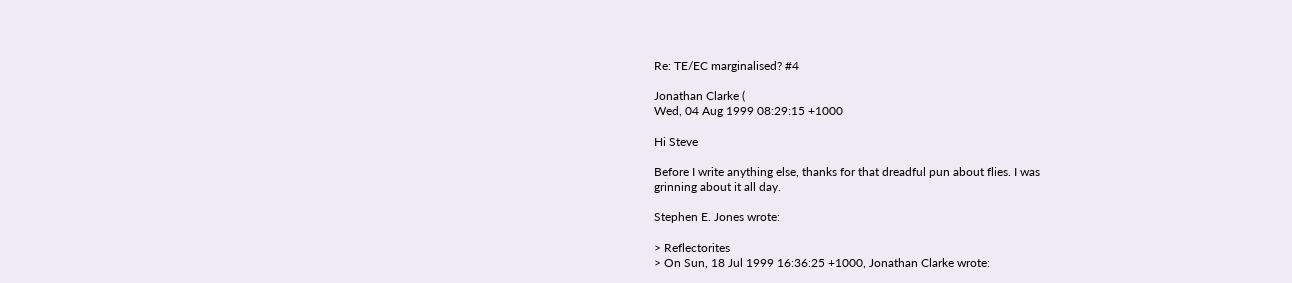Re: TE/EC marginalised? #4

Jonathan Clarke (
Wed, 04 Aug 1999 08:29:15 +1000

Hi Steve

Before I write anything else, thanks for that dreadful pun about flies. I was
grinning about it all day.

Stephen E. Jones wrote:

> Reflectorites
> On Sun, 18 Jul 1999 16:36:25 +1000, Jonathan Clarke wrote: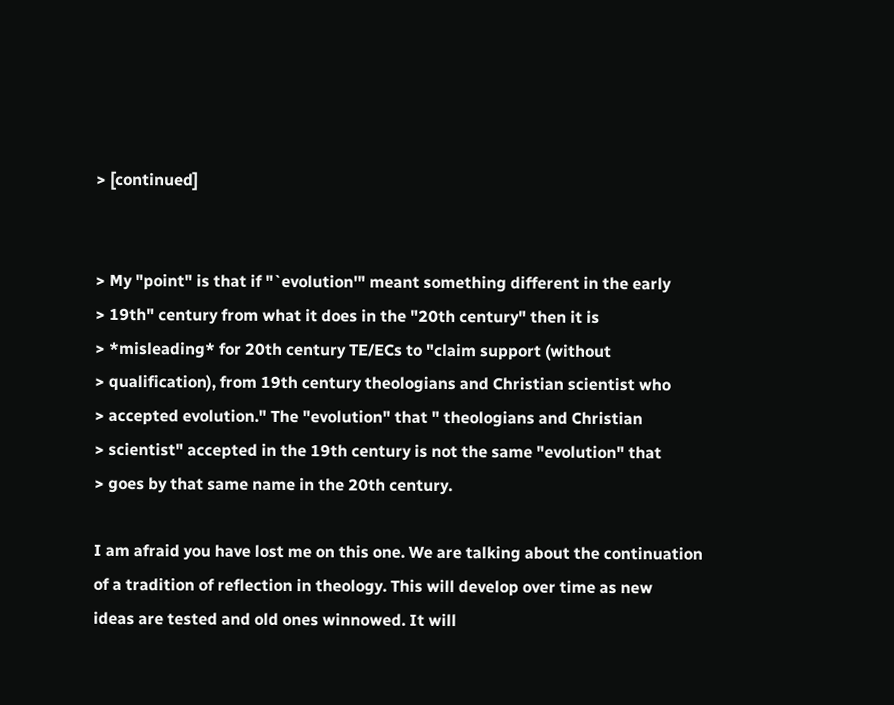> [continued]


> My "point" is that if "`evolution'" meant something different in the early
> 19th" century from what it does in the "20th century" then it is
> *misleading* for 20th century TE/ECs to "claim support (without
> qualification), from 19th century theologians and Christian scientist who
> accepted evolution." The "evolution" that " theologians and Christian
> scientist" accepted in the 19th century is not the same "evolution" that
> goes by that same name in the 20th century.

I am afraid you have lost me on this one. We are talking about the continuation
of a tradition of reflection in theology. This will develop over time as new
ideas are tested and old ones winnowed. It will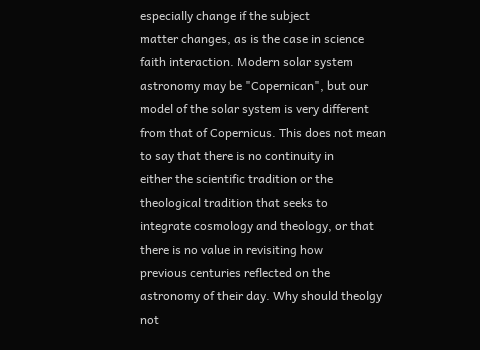especially change if the subject
matter changes, as is the case in science faith interaction. Modern solar system
astronomy may be "Copernican", but our model of the solar system is very different
from that of Copernicus. This does not mean to say that there is no continuity in
either the scientific tradition or the theological tradition that seeks to
integrate cosmology and theology, or that there is no value in revisiting how
previous centuries reflected on the astronomy of their day. Why should theolgy not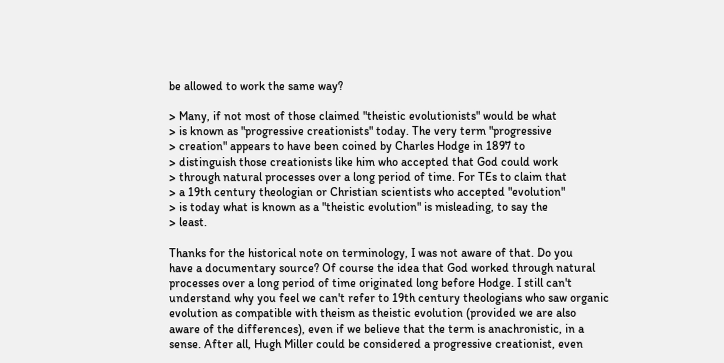be allowed to work the same way?

> Many, if not most of those claimed "theistic evolutionists" would be what
> is known as "progressive creationists" today. The very term "progressive
> creation" appears to have been coined by Charles Hodge in 1897 to
> distinguish those creationists like him who accepted that God could work
> through natural processes over a long period of time. For TEs to claim that
> a 19th century theologian or Christian scientists who accepted "evolution"
> is today what is known as a "theistic evolution" is misleading, to say the
> least.

Thanks for the historical note on terminology, I was not aware of that. Do you
have a documentary source? Of course the idea that God worked through natural
processes over a long period of time originated long before Hodge. I still can't
understand why you feel we can't refer to 19th century theologians who saw organic
evolution as compatible with theism as theistic evolution (provided we are also
aware of the differences), even if we believe that the term is anachronistic, in a
sense. After all, Hugh Miller could be considered a progressive creationist, even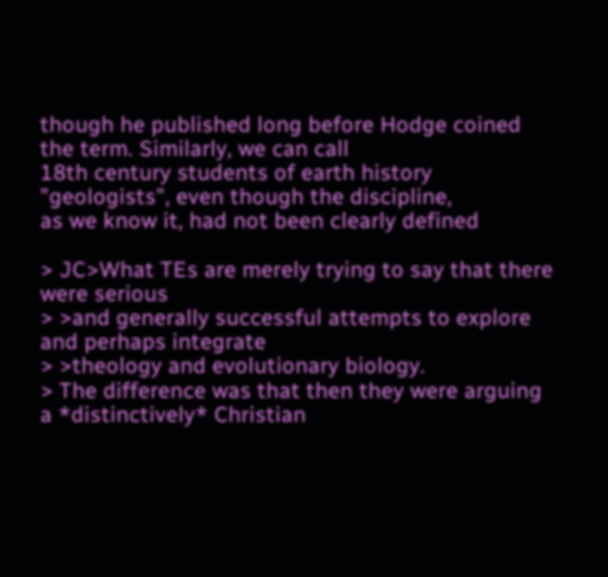though he published long before Hodge coined the term. Similarly, we can call
18th century students of earth history "geologists", even though the discipline,
as we know it, had not been clearly defined

> JC>What TEs are merely trying to say that there were serious
> >and generally successful attempts to explore and perhaps integrate
> >theology and evolutionary biology.
> The difference was that then they were arguing a *distinctively* Christian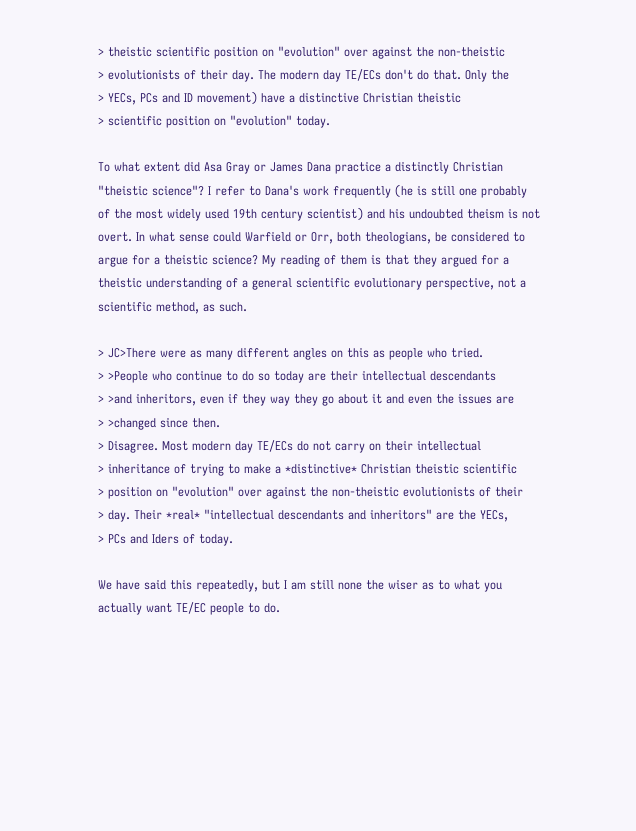> theistic scientific position on "evolution" over against the non-theistic
> evolutionists of their day. The modern day TE/ECs don't do that. Only the
> YECs, PCs and ID movement) have a distinctive Christian theistic
> scientific position on "evolution" today.

To what extent did Asa Gray or James Dana practice a distinctly Christian
"theistic science"? I refer to Dana's work frequently (he is still one probably
of the most widely used 19th century scientist) and his undoubted theism is not
overt. In what sense could Warfield or Orr, both theologians, be considered to
argue for a theistic science? My reading of them is that they argued for a
theistic understanding of a general scientific evolutionary perspective, not a
scientific method, as such.

> JC>There were as many different angles on this as people who tried.
> >People who continue to do so today are their intellectual descendants
> >and inheritors, even if they way they go about it and even the issues are
> >changed since then.
> Disagree. Most modern day TE/ECs do not carry on their intellectual
> inheritance of trying to make a *distinctive* Christian theistic scientific
> position on "evolution" over against the non-theistic evolutionists of their
> day. Their *real* "intellectual descendants and inheritors" are the YECs,
> PCs and Iders of today.

We have said this repeatedly, but I am still none the wiser as to what you
actually want TE/EC people to do.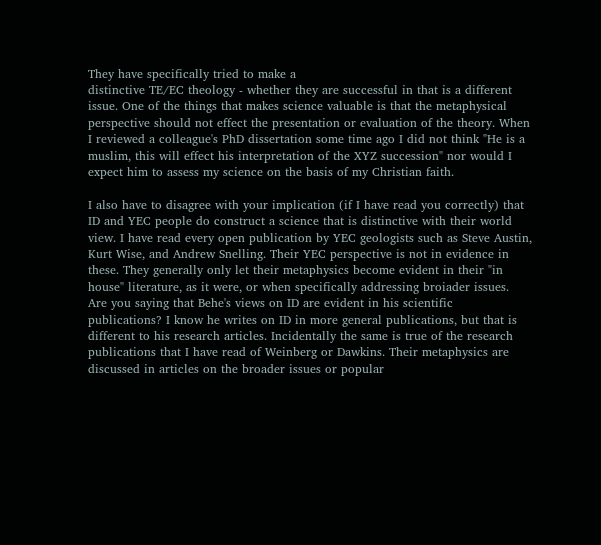They have specifically tried to make a
distinctive TE/EC theology - whether they are successful in that is a different
issue. One of the things that makes science valuable is that the metaphysical
perspective should not effect the presentation or evaluation of the theory. When
I reviewed a colleague's PhD dissertation some time ago I did not think "He is a
muslim, this will effect his interpretation of the XYZ succession" nor would I
expect him to assess my science on the basis of my Christian faith.

I also have to disagree with your implication (if I have read you correctly) that
ID and YEC people do construct a science that is distinctive with their world
view. I have read every open publication by YEC geologists such as Steve Austin,
Kurt Wise, and Andrew Snelling. Their YEC perspective is not in evidence in
these. They generally only let their metaphysics become evident in their "in
house" literature, as it were, or when specifically addressing broiader issues.
Are you saying that Behe's views on ID are evident in his scientific
publications? I know he writes on ID in more general publications, but that is
different to his research articles. Incidentally the same is true of the research
publications that I have read of Weinberg or Dawkins. Their metaphysics are
discussed in articles on the broader issues or popular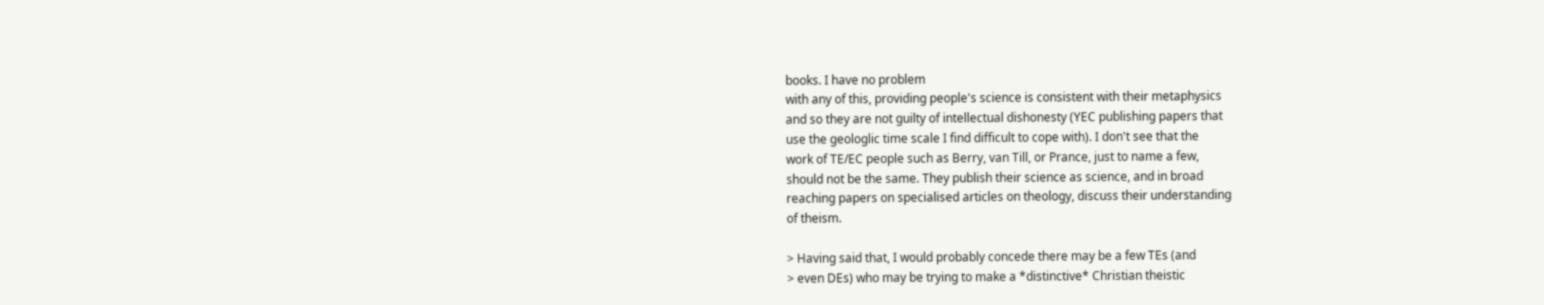books. I have no problem
with any of this, providing people's science is consistent with their metaphysics
and so they are not guilty of intellectual dishonesty (YEC publishing papers that
use the geologlic time scale I find difficult to cope with). I don't see that the
work of TE/EC people such as Berry, van Till, or Prance, just to name a few,
should not be the same. They publish their science as science, and in broad
reaching papers on specialised articles on theology, discuss their understanding
of theism.

> Having said that, I would probably concede there may be a few TEs (and
> even DEs) who may be trying to make a *distinctive* Christian theistic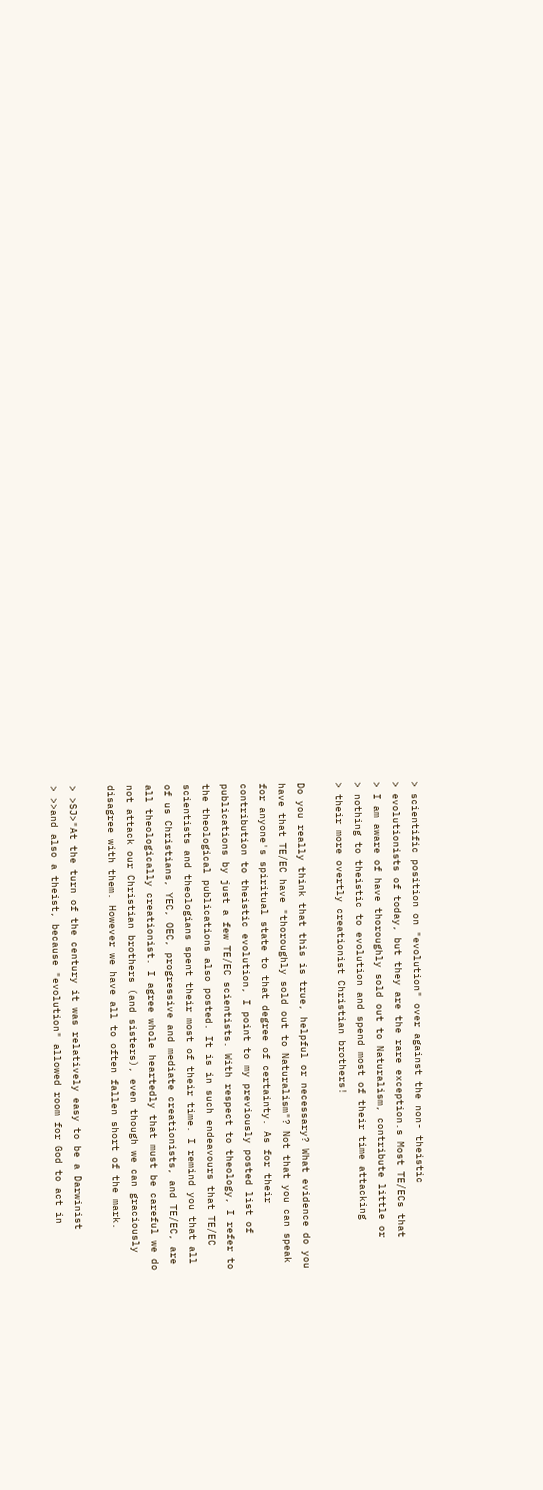> scientific position on "evolution" over against the non- theistic
> evolutionists of today, but they are the rare exception.s Most TE/ECs that
> I am aware of have thoroughly sold out to Naturalism, contribute little or
> nothing to theistic to evolution and spend most of their time attacking
> their more overtly creationist Christian brothers!

Do you really think that this is true, helpful or necessary? What evidence do you
have that TE/EC have "thoroughly sold out to Naturalism"? Not that you can speak
for anyone's spiritual state to that degree of certainty. As for their
contribution to theistic evolution, I point to my previously posted list of
publications by just a few TE/EC scientists. With respect to theology, I refer to
the theological publications also posted. It is in such endeavours that TE/EC
scientists and theologians spent their most of their time. I remind you that all
of us Christians, YEC, OEC, progressive and mediate creationists, and TE/EC, are
all theologically creationist. I agree whole heartedly that must be careful we do
not attack our Christian brothers (and sisters), even though we can graciously
disagree with them. However we have all to often fallen short of the mark.

> >SJ>"At the turn of the century it was relatively easy to be a Darwinist
> >>and also a theist, because "evolution" allowed room for God to act in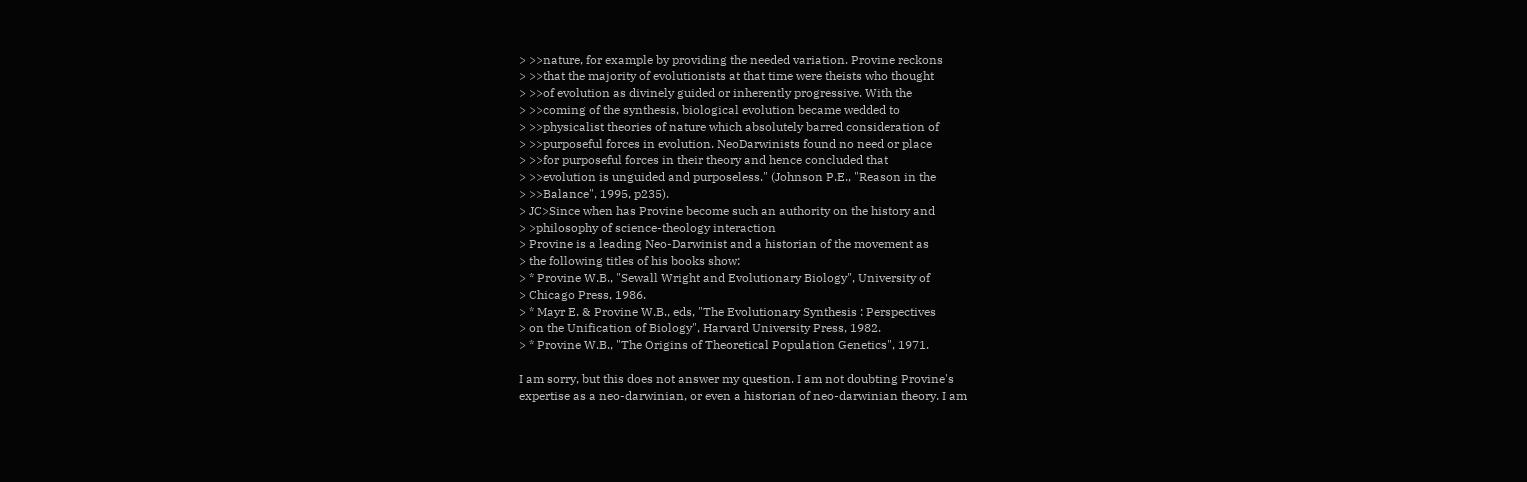> >>nature, for example by providing the needed variation. Provine reckons
> >>that the majority of evolutionists at that time were theists who thought
> >>of evolution as divinely guided or inherently progressive. With the
> >>coming of the synthesis, biological evolution became wedded to
> >>physicalist theories of nature which absolutely barred consideration of
> >>purposeful forces in evolution. NeoDarwinists found no need or place
> >>for purposeful forces in their theory and hence concluded that
> >>evolution is unguided and purposeless." (Johnson P.E., "Reason in the
> >>Balance", 1995, p235).
> JC>Since when has Provine become such an authority on the history and
> >philosophy of science-theology interaction
> Provine is a leading Neo-Darwinist and a historian of the movement as
> the following titles of his books show:
> * Provine W.B., "Sewall Wright and Evolutionary Biology", University of
> Chicago Press, 1986.
> * Mayr E. & Provine W.B., eds, "The Evolutionary Synthesis : Perspectives
> on the Unification of Biology", Harvard University Press, 1982.
> * Provine W.B., "The Origins of Theoretical Population Genetics", 1971.

I am sorry, but this does not answer my question. I am not doubting Provine's
expertise as a neo-darwinian, or even a historian of neo-darwinian theory. I am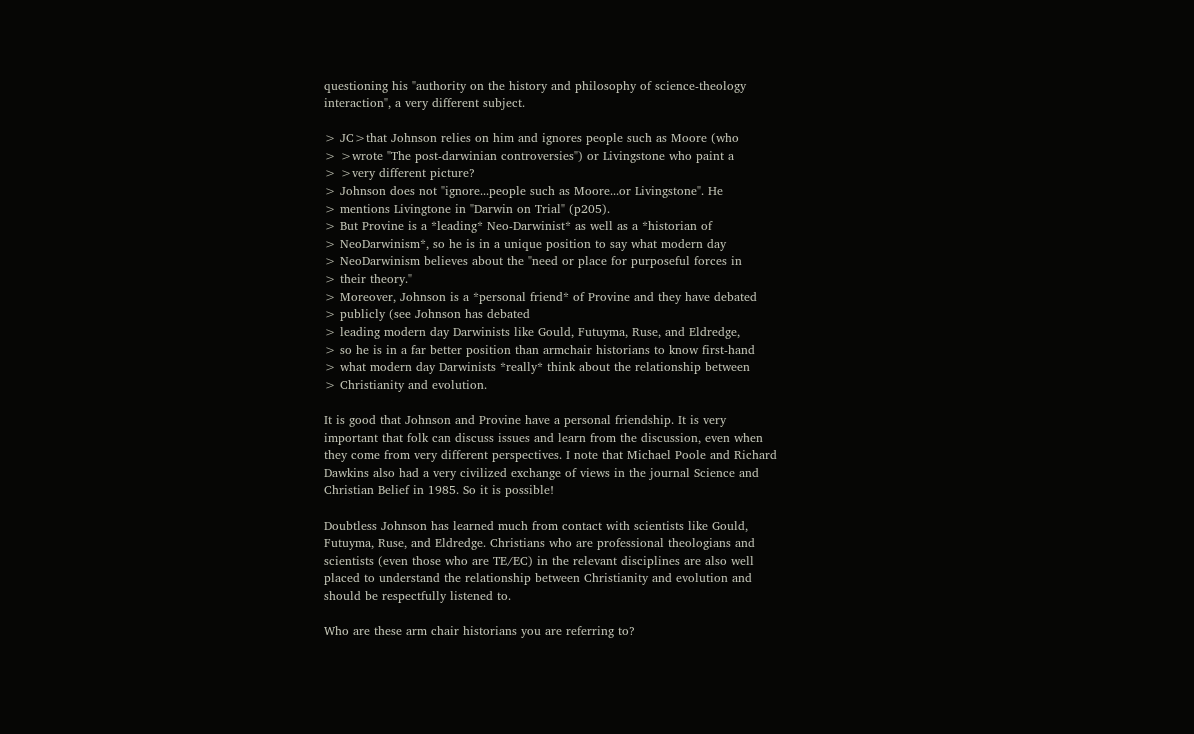questioning his "authority on the history and philosophy of science-theology
interaction", a very different subject.

> JC>that Johnson relies on him and ignores people such as Moore (who
> >wrote "The post-darwinian controversies") or Livingstone who paint a
> >very different picture?
> Johnson does not "ignore...people such as Moore...or Livingstone". He
> mentions Livingtone in "Darwin on Trial" (p205).
> But Provine is a *leading* Neo-Darwinist* as well as a *historian of
> NeoDarwinism*, so he is in a unique position to say what modern day
> NeoDarwinism believes about the "need or place for purposeful forces in
> their theory."
> Moreover, Johnson is a *personal friend* of Provine and they have debated
> publicly (see Johnson has debated
> leading modern day Darwinists like Gould, Futuyma, Ruse, and Eldredge,
> so he is in a far better position than armchair historians to know first-hand
> what modern day Darwinists *really* think about the relationship between
> Christianity and evolution.

It is good that Johnson and Provine have a personal friendship. It is very
important that folk can discuss issues and learn from the discussion, even when
they come from very different perspectives. I note that Michael Poole and Richard
Dawkins also had a very civilized exchange of views in the journal Science and
Christian Belief in 1985. So it is possible!

Doubtless Johnson has learned much from contact with scientists like Gould,
Futuyma, Ruse, and Eldredge. Christians who are professional theologians and
scientists (even those who are TE/EC) in the relevant disciplines are also well
placed to understand the relationship between Christianity and evolution and
should be respectfully listened to.

Who are these arm chair historians you are referring to?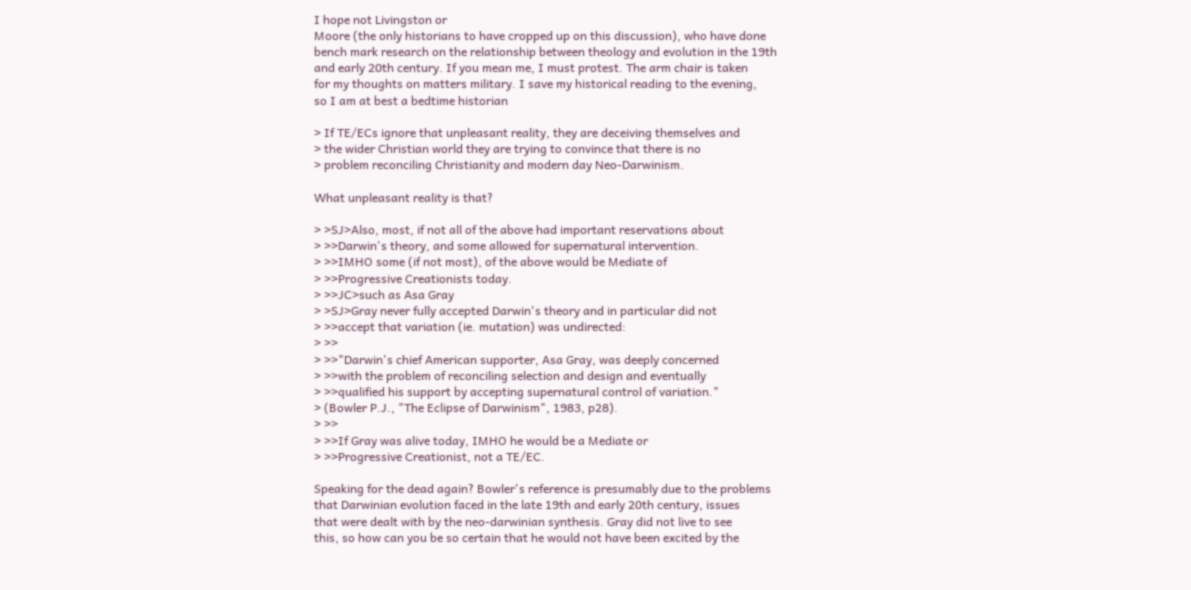I hope not Livingston or
Moore (the only historians to have cropped up on this discussion), who have done
bench mark research on the relationship between theology and evolution in the 19th
and early 20th century. If you mean me, I must protest. The arm chair is taken
for my thoughts on matters military. I save my historical reading to the evening,
so I am at best a bedtime historian

> If TE/ECs ignore that unpleasant reality, they are deceiving themselves and
> the wider Christian world they are trying to convince that there is no
> problem reconciling Christianity and modern day Neo-Darwinism.

What unpleasant reality is that?

> >SJ>Also, most, if not all of the above had important reservations about
> >>Darwin's theory, and some allowed for supernatural intervention.
> >>IMHO some (if not most), of the above would be Mediate of
> >>Progressive Creationists today.
> >>JC>such as Asa Gray
> >SJ>Gray never fully accepted Darwin's theory and in particular did not
> >>accept that variation (ie. mutation) was undirected:
> >>
> >>"Darwin's chief American supporter, Asa Gray, was deeply concerned
> >>with the problem of reconciling selection and design and eventually
> >>qualified his support by accepting supernatural control of variation."
> (Bowler P.J., "The Eclipse of Darwinism", 1983, p28).
> >>
> >>If Gray was alive today, IMHO he would be a Mediate or
> >>Progressive Creationist, not a TE/EC.

Speaking for the dead again? Bowler's reference is presumably due to the problems
that Darwinian evolution faced in the late 19th and early 20th century, issues
that were dealt with by the neo-darwinian synthesis. Gray did not live to see
this, so how can you be so certain that he would not have been excited by the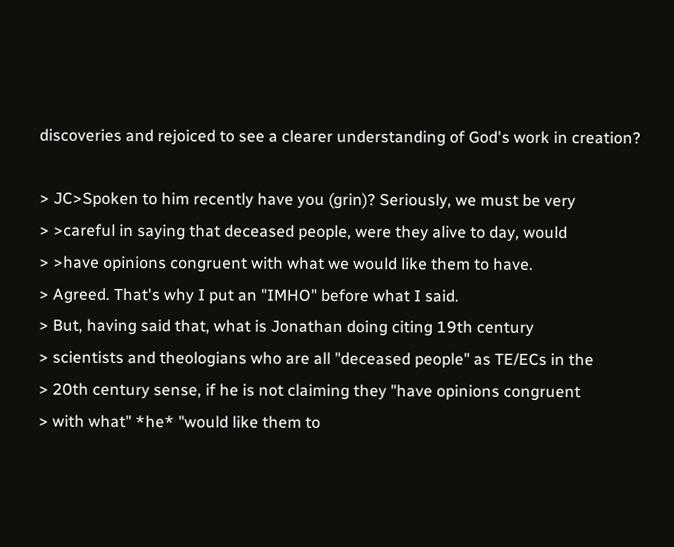discoveries and rejoiced to see a clearer understanding of God's work in creation?

> JC>Spoken to him recently have you (grin)? Seriously, we must be very
> >careful in saying that deceased people, were they alive to day, would
> >have opinions congruent with what we would like them to have.
> Agreed. That's why I put an "IMHO" before what I said.
> But, having said that, what is Jonathan doing citing 19th century
> scientists and theologians who are all "deceased people" as TE/ECs in the
> 20th century sense, if he is not claiming they "have opinions congruent
> with what" *he* "would like them to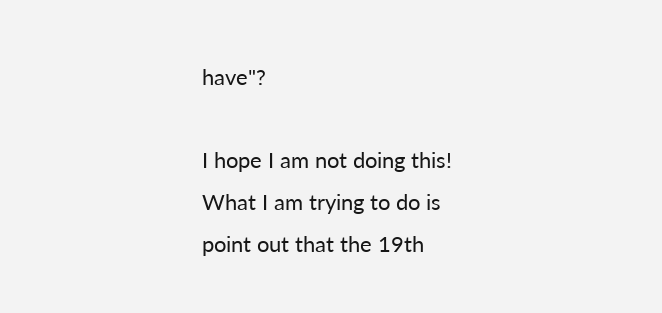have"?

I hope I am not doing this! What I am trying to do is point out that the 19th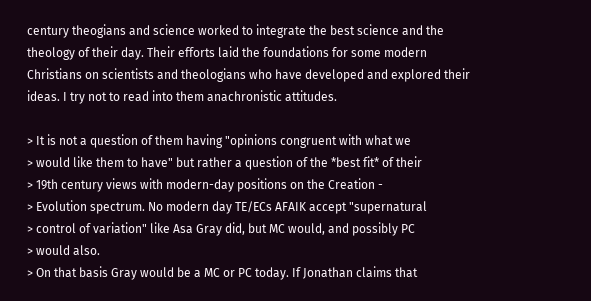century theogians and science worked to integrate the best science and the
theology of their day. Their efforts laid the foundations for some modern
Christians on scientists and theologians who have developed and explored their
ideas. I try not to read into them anachronistic attitudes.

> It is not a question of them having "opinions congruent with what we
> would like them to have" but rather a question of the *best fit* of their
> 19th century views with modern-day positions on the Creation -
> Evolution spectrum. No modern day TE/ECs AFAIK accept "supernatural
> control of variation" like Asa Gray did, but MC would, and possibly PC
> would also.
> On that basis Gray would be a MC or PC today. If Jonathan claims that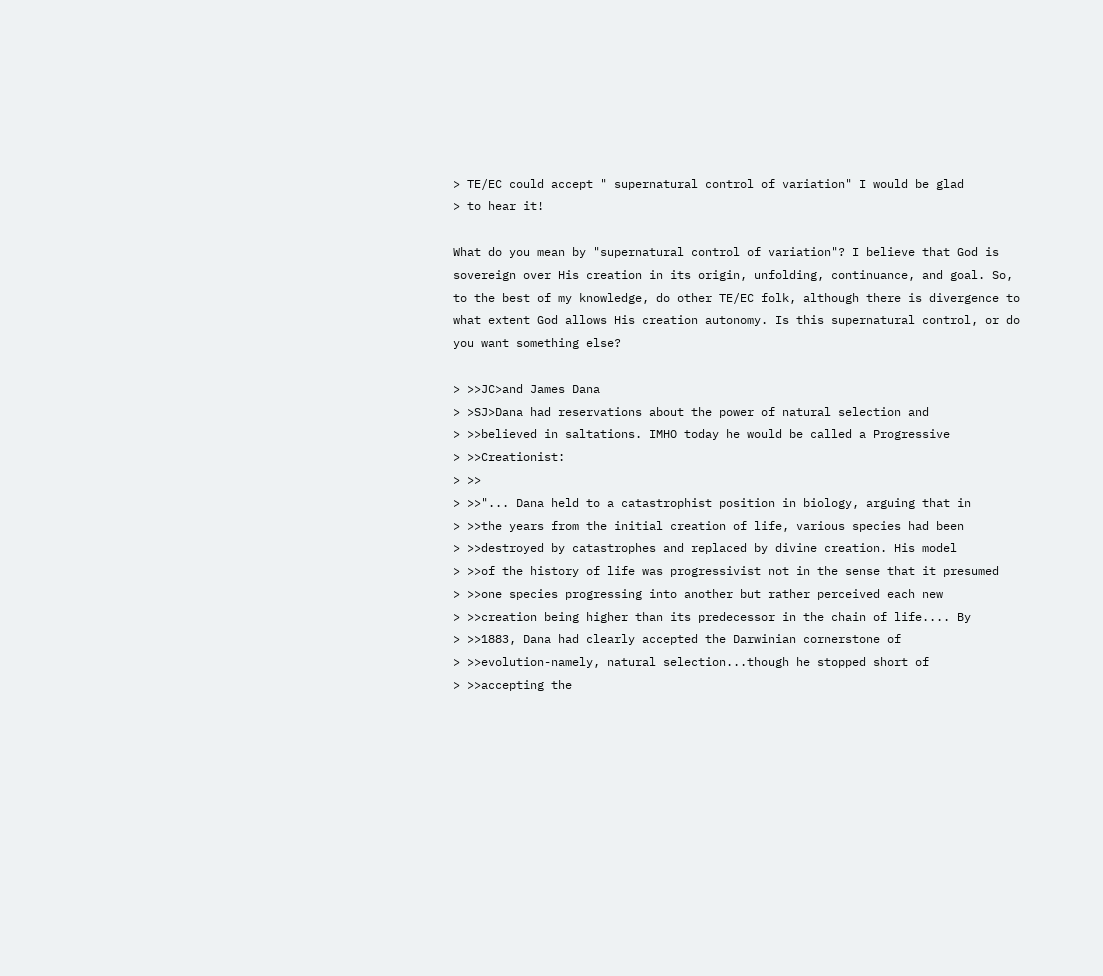> TE/EC could accept " supernatural control of variation" I would be glad
> to hear it!

What do you mean by "supernatural control of variation"? I believe that God is
sovereign over His creation in its origin, unfolding, continuance, and goal. So,
to the best of my knowledge, do other TE/EC folk, although there is divergence to
what extent God allows His creation autonomy. Is this supernatural control, or do
you want something else?

> >>JC>and James Dana
> >SJ>Dana had reservations about the power of natural selection and
> >>believed in saltations. IMHO today he would be called a Progressive
> >>Creationist:
> >>
> >>"... Dana held to a catastrophist position in biology, arguing that in
> >>the years from the initial creation of life, various species had been
> >>destroyed by catastrophes and replaced by divine creation. His model
> >>of the history of life was progressivist not in the sense that it presumed
> >>one species progressing into another but rather perceived each new
> >>creation being higher than its predecessor in the chain of life.... By
> >>1883, Dana had clearly accepted the Darwinian cornerstone of
> >>evolution-namely, natural selection...though he stopped short of
> >>accepting the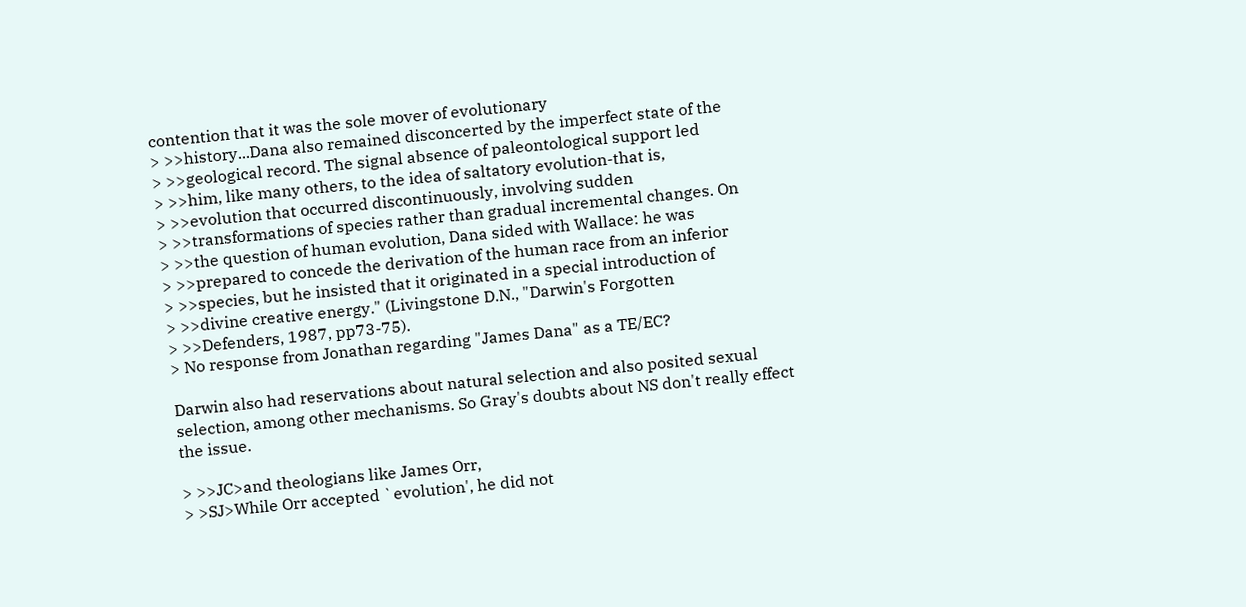contention that it was the sole mover of evolutionary
> >>history...Dana also remained disconcerted by the imperfect state of the
> >>geological record. The signal absence of paleontological support led
> >>him, like many others, to the idea of saltatory evolution-that is,
> >>evolution that occurred discontinuously, involving sudden
> >>transformations of species rather than gradual incremental changes. On
> >>the question of human evolution, Dana sided with Wallace: he was
> >>prepared to concede the derivation of the human race from an inferior
> >>species, but he insisted that it originated in a special introduction of
> >>divine creative energy." (Livingstone D.N., "Darwin's Forgotten
> >>Defenders, 1987, pp73-75).
> No response from Jonathan regarding "James Dana" as a TE/EC?

Darwin also had reservations about natural selection and also posited sexual
selection, among other mechanisms. So Gray's doubts about NS don't really effect
the issue.

> >>JC>and theologians like James Orr,
> >SJ>While Orr accepted `evolution', he did not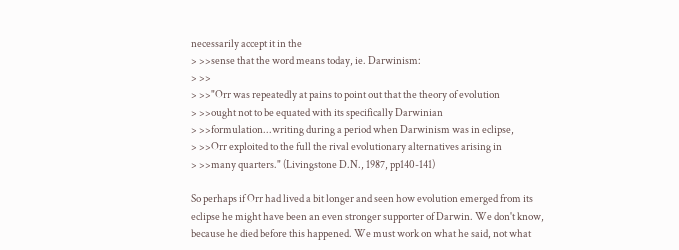necessarily accept it in the
> >>sense that the word means today, ie. Darwinism:
> >>
> >>"Orr was repeatedly at pains to point out that the theory of evolution
> >>ought not to be equated with its specifically Darwinian
> >>formulation...writing during a period when Darwinism was in eclipse,
> >>Orr exploited to the full the rival evolutionary alternatives arising in
> >>many quarters." (Livingstone D.N., 1987, pp140-141)

So perhaps if Orr had lived a bit longer and seen how evolution emerged from its
eclipse he might have been an even stronger supporter of Darwin. We don't know,
because he died before this happened. We must work on what he said, not what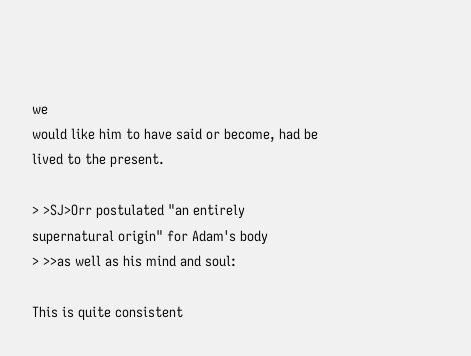we
would like him to have said or become, had be lived to the present.

> >SJ>Orr postulated "an entirely supernatural origin" for Adam's body
> >>as well as his mind and soul:

This is quite consistent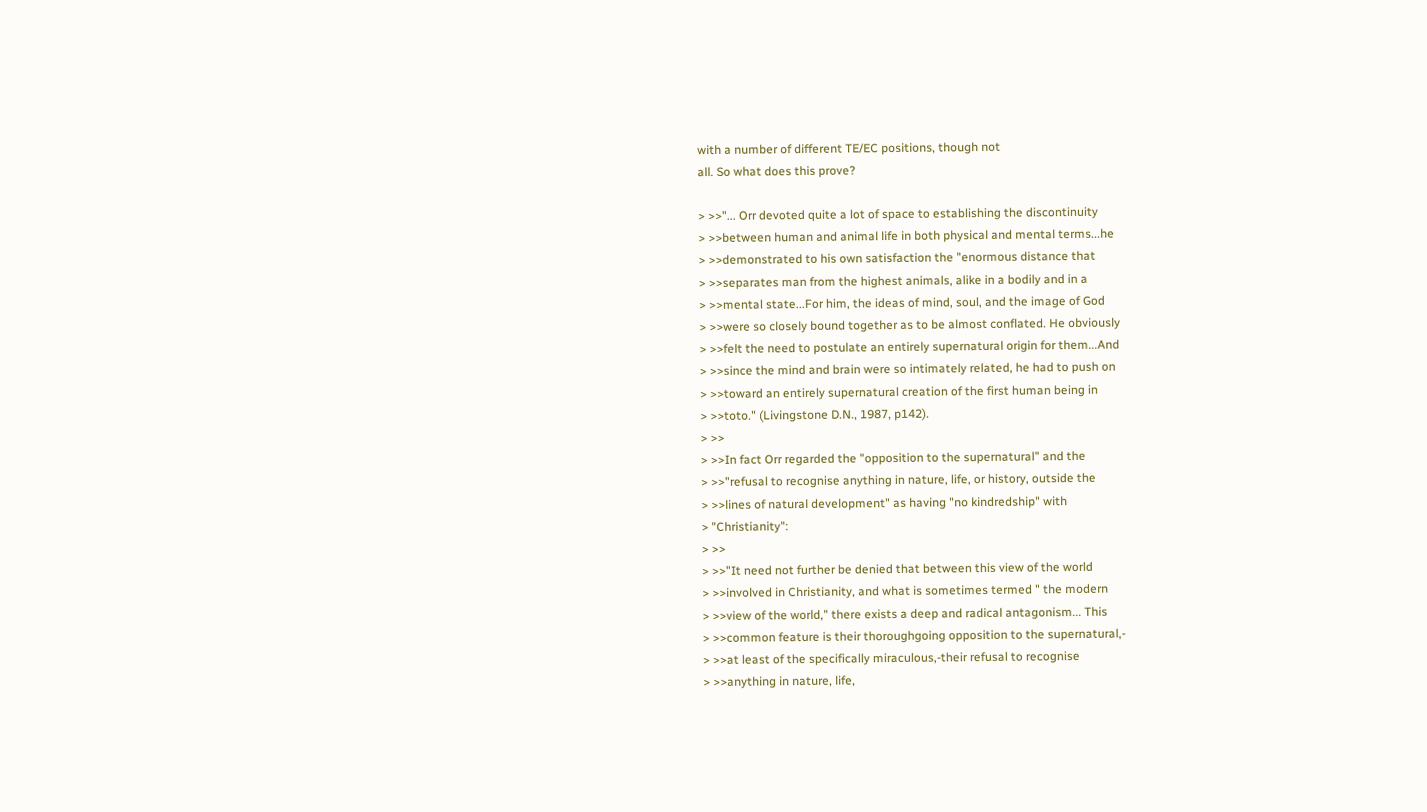with a number of different TE/EC positions, though not
all. So what does this prove?

> >>"... Orr devoted quite a lot of space to establishing the discontinuity
> >>between human and animal life in both physical and mental terms...he
> >>demonstrated to his own satisfaction the "enormous distance that
> >>separates man from the highest animals, alike in a bodily and in a
> >>mental state...For him, the ideas of mind, soul, and the image of God
> >>were so closely bound together as to be almost conflated. He obviously
> >>felt the need to postulate an entirely supernatural origin for them...And
> >>since the mind and brain were so intimately related, he had to push on
> >>toward an entirely supernatural creation of the first human being in
> >>toto." (Livingstone D.N., 1987, p142).
> >>
> >>In fact Orr regarded the "opposition to the supernatural" and the
> >>"refusal to recognise anything in nature, life, or history, outside the
> >>lines of natural development" as having "no kindredship" with
> "Christianity":
> >>
> >>"It need not further be denied that between this view of the world
> >>involved in Christianity, and what is sometimes termed " the modern
> >>view of the world," there exists a deep and radical antagonism... This
> >>common feature is their thoroughgoing opposition to the supernatural,-
> >>at least of the specifically miraculous,-their refusal to recognise
> >>anything in nature, life,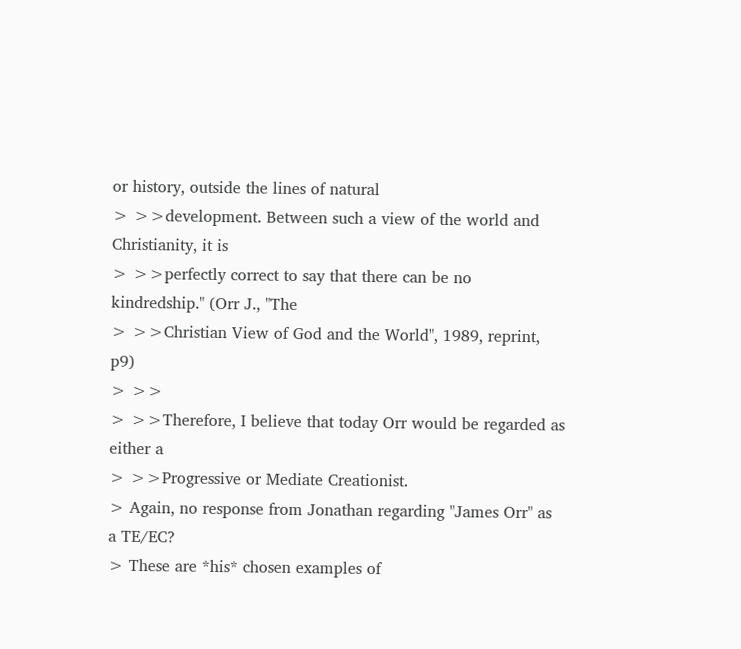or history, outside the lines of natural
> >>development. Between such a view of the world and Christianity, it is
> >>perfectly correct to say that there can be no kindredship." (Orr J., "The
> >>Christian View of God and the World", 1989, reprint, p9)
> >>
> >>Therefore, I believe that today Orr would be regarded as either a
> >>Progressive or Mediate Creationist.
> Again, no response from Jonathan regarding "James Orr" as a TE/EC?
> These are *his* chosen examples of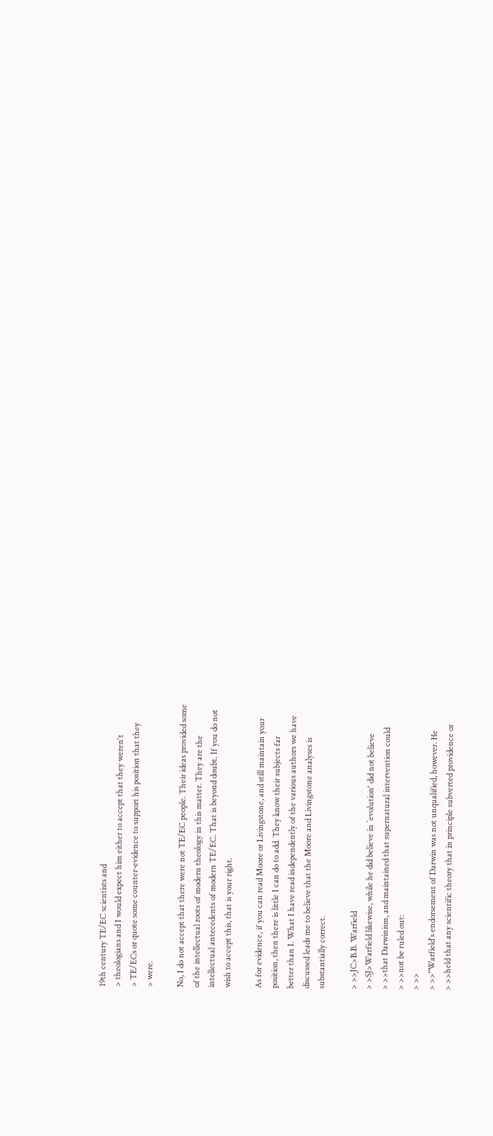19th century TE/EC scientists and
> theologians and I would expect him either to accept that they weren't
> TE/ECs or quote some counter-evidence to support his position that they
> were.

No, I do not accept that there were not TE/EC people. Their ideas provided some
of the intellectual roots of modern theology in this matter. They are the
intellectual antecedents of modern TE/EC. That is beyond doubt. If you do not
wish to accept this, that is your right.

As for evidence, if you can read Moore or Livingstone, and still maintain your
position, then there is little I can do to add. They know their subjects far
better than I. What I have read independently of the various authors we have
discussed leads me to believe that the Moore and Livingstone analyses is
substantially correct.

> >>JC>B.B. Warfield
> >SJ>Warfield likewise, while he did believe in `evolution' did not believe
> >>that Darwinism, and maintained that supernatural intervention could
> >>not be ruled out:
> >>
> >>"Warfield's endorsement of Darwin was not unqualified, however. He
> >>held that any scientific theory that in principle subverted providence or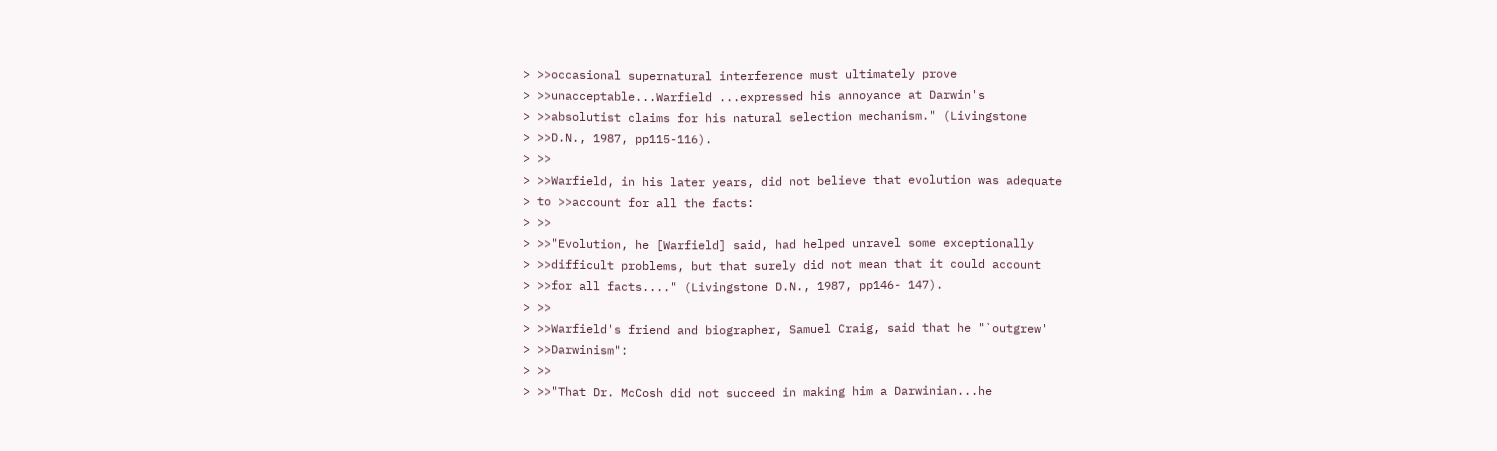> >>occasional supernatural interference must ultimately prove
> >>unacceptable...Warfield ...expressed his annoyance at Darwin's
> >>absolutist claims for his natural selection mechanism." (Livingstone
> >>D.N., 1987, pp115-116).
> >>
> >>Warfield, in his later years, did not believe that evolution was adequate
> to >>account for all the facts:
> >>
> >>"Evolution, he [Warfield] said, had helped unravel some exceptionally
> >>difficult problems, but that surely did not mean that it could account
> >>for all facts...." (Livingstone D.N., 1987, pp146- 147).
> >>
> >>Warfield's friend and biographer, Samuel Craig, said that he "`outgrew'
> >>Darwinism":
> >>
> >>"That Dr. McCosh did not succeed in making him a Darwinian...he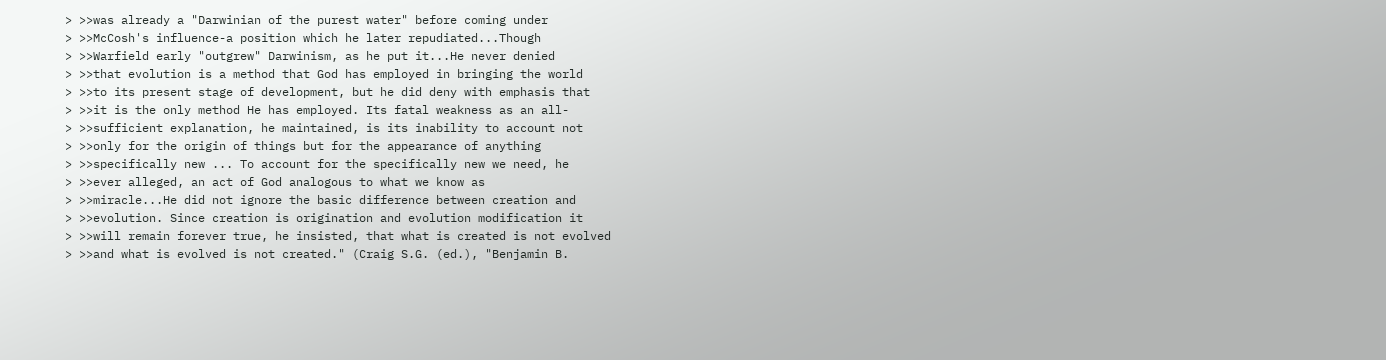> >>was already a "Darwinian of the purest water" before coming under
> >>McCosh's influence-a position which he later repudiated...Though
> >>Warfield early "outgrew" Darwinism, as he put it...He never denied
> >>that evolution is a method that God has employed in bringing the world
> >>to its present stage of development, but he did deny with emphasis that
> >>it is the only method He has employed. Its fatal weakness as an all-
> >>sufficient explanation, he maintained, is its inability to account not
> >>only for the origin of things but for the appearance of anything
> >>specifically new ... To account for the specifically new we need, he
> >>ever alleged, an act of God analogous to what we know as
> >>miracle...He did not ignore the basic difference between creation and
> >>evolution. Since creation is origination and evolution modification it
> >>will remain forever true, he insisted, that what is created is not evolved
> >>and what is evolved is not created." (Craig S.G. (ed.), "Benjamin B.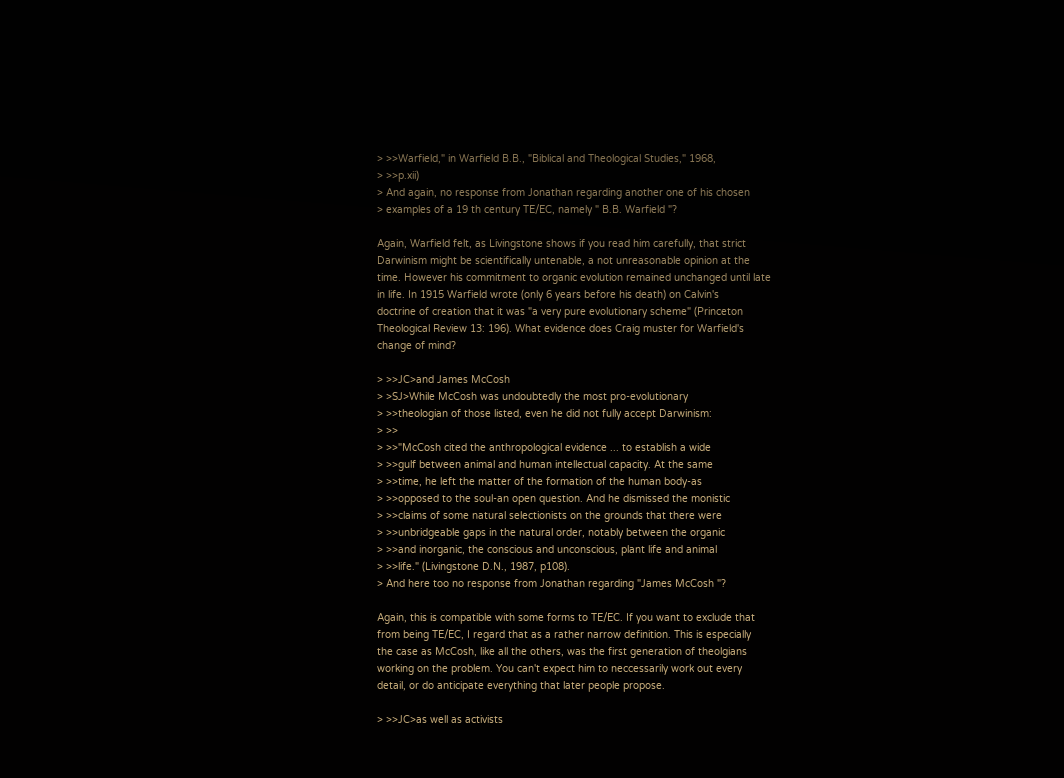> >>Warfield," in Warfield B.B., "Biblical and Theological Studies," 1968,
> >>p.xii)
> And again, no response from Jonathan regarding another one of his chosen
> examples of a 19 th century TE/EC, namely " B.B. Warfield "?

Again, Warfield felt, as Livingstone shows if you read him carefully, that strict
Darwinism might be scientifically untenable, a not unreasonable opinion at the
time. However his commitment to organic evolution remained unchanged until late
in life. In 1915 Warfield wrote (only 6 years before his death) on Calvin's
doctrine of creation that it was "a very pure evolutionary scheme" (Princeton
Theological Review 13: 196). What evidence does Craig muster for Warfield's
change of mind?

> >>JC>and James McCosh
> >SJ>While McCosh was undoubtedly the most pro-evolutionary
> >>theologian of those listed, even he did not fully accept Darwinism:
> >>
> >>"McCosh cited the anthropological evidence ... to establish a wide
> >>gulf between animal and human intellectual capacity. At the same
> >>time, he left the matter of the formation of the human body-as
> >>opposed to the soul-an open question. And he dismissed the monistic
> >>claims of some natural selectionists on the grounds that there were
> >>unbridgeable gaps in the natural order, notably between the organic
> >>and inorganic, the conscious and unconscious, plant life and animal
> >>life." (Livingstone D.N., 1987, p108).
> And here too no response from Jonathan regarding "James McCosh "?

Again, this is compatible with some forms to TE/EC. If you want to exclude that
from being TE/EC, I regard that as a rather narrow definition. This is especially
the case as McCosh, like all the others, was the first generation of theolgians
working on the problem. You can't expect him to neccessarily work out every
detail, or do anticipate everything that later people propose.

> >>JC>as well as activists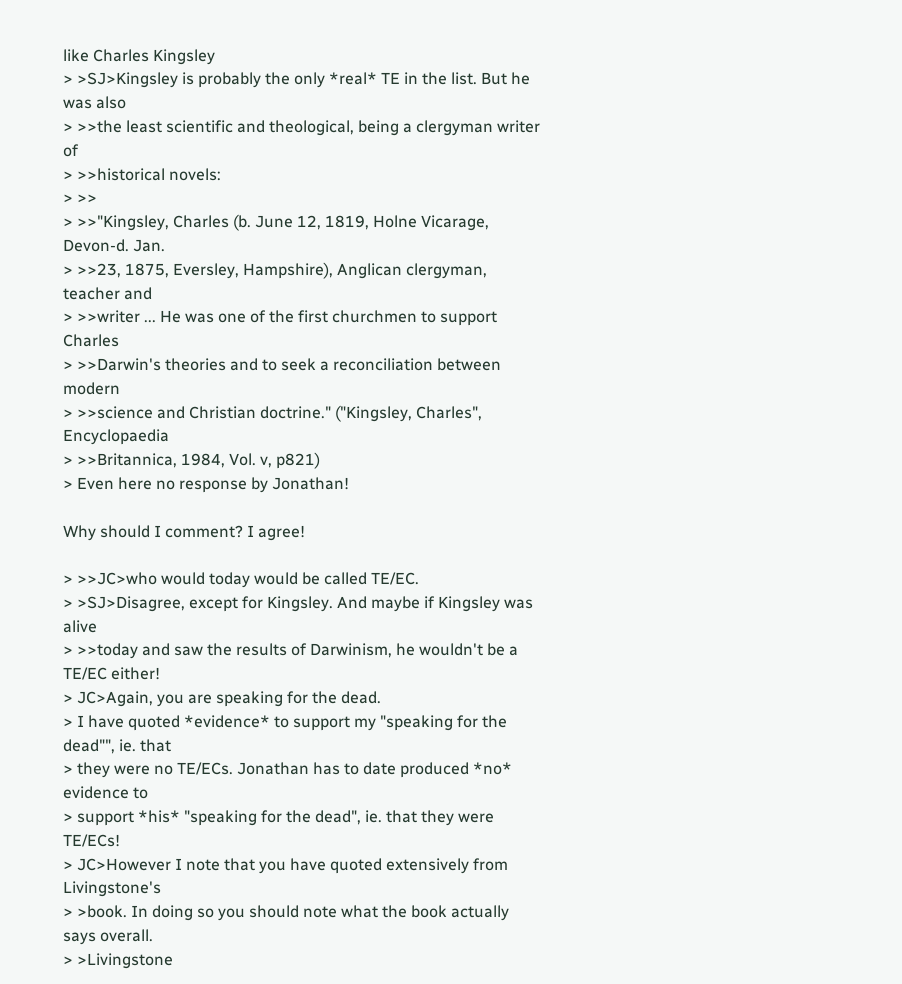like Charles Kingsley
> >SJ>Kingsley is probably the only *real* TE in the list. But he was also
> >>the least scientific and theological, being a clergyman writer of
> >>historical novels:
> >>
> >>"Kingsley, Charles (b. June 12, 1819, Holne Vicarage, Devon-d. Jan.
> >>23, 1875, Eversley, Hampshire), Anglican clergyman, teacher and
> >>writer ... He was one of the first churchmen to support Charles
> >>Darwin's theories and to seek a reconciliation between modern
> >>science and Christian doctrine." ("Kingsley, Charles", Encyclopaedia
> >>Britannica, 1984, Vol. v, p821)
> Even here no response by Jonathan!

Why should I comment? I agree!

> >>JC>who would today would be called TE/EC.
> >SJ>Disagree, except for Kingsley. And maybe if Kingsley was alive
> >>today and saw the results of Darwinism, he wouldn't be a TE/EC either!
> JC>Again, you are speaking for the dead.
> I have quoted *evidence* to support my "speaking for the dead"", ie. that
> they were no TE/ECs. Jonathan has to date produced *no* evidence to
> support *his* "speaking for the dead", ie. that they were TE/ECs!
> JC>However I note that you have quoted extensively from Livingstone's
> >book. In doing so you should note what the book actually says overall.
> >Livingstone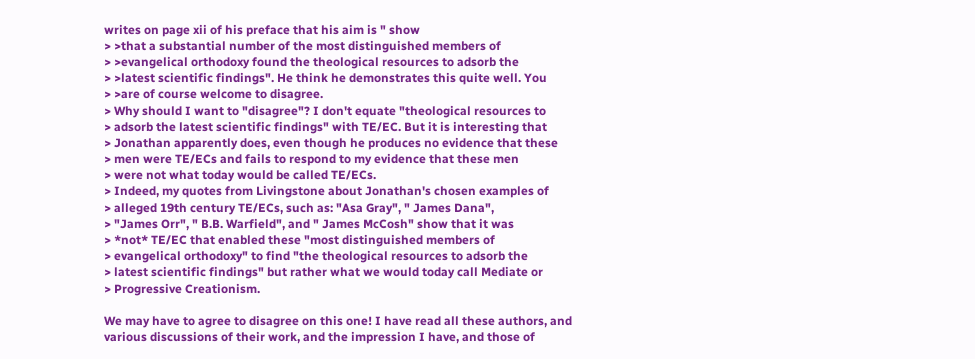writes on page xii of his preface that his aim is " show
> >that a substantial number of the most distinguished members of
> >evangelical orthodoxy found the theological resources to adsorb the
> >latest scientific findings". He think he demonstrates this quite well. You
> >are of course welcome to disagree.
> Why should I want to "disagree"? I don't equate "theological resources to
> adsorb the latest scientific findings" with TE/EC. But it is interesting that
> Jonathan apparently does, even though he produces no evidence that these
> men were TE/ECs and fails to respond to my evidence that these men
> were not what today would be called TE/ECs.
> Indeed, my quotes from Livingstone about Jonathan's chosen examples of
> alleged 19th century TE/ECs, such as: "Asa Gray", " James Dana",
> "James Orr", " B.B. Warfield", and " James McCosh" show that it was
> *not* TE/EC that enabled these "most distinguished members of
> evangelical orthodoxy" to find "the theological resources to adsorb the
> latest scientific findings" but rather what we would today call Mediate or
> Progressive Creationism.

We may have to agree to disagree on this one! I have read all these authors, and
various discussions of their work, and the impression I have, and those of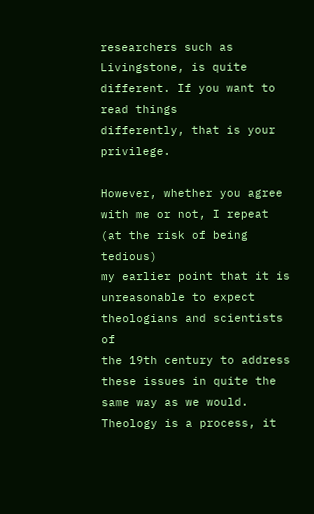researchers such as Livingstone, is quite different. If you want to read things
differently, that is your privilege.

However, whether you agree with me or not, I repeat (at the risk of being tedious)
my earlier point that it is unreasonable to expect theologians and scientists of
the 19th century to address these issues in quite the same way as we would.
Theology is a process, it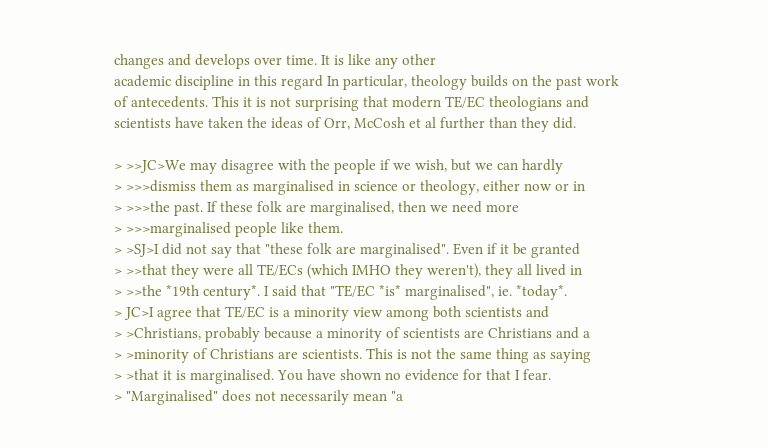changes and develops over time. It is like any other
academic discipline in this regard In particular, theology builds on the past work
of antecedents. This it is not surprising that modern TE/EC theologians and
scientists have taken the ideas of Orr, McCosh et al further than they did.

> >>JC>We may disagree with the people if we wish, but we can hardly
> >>>dismiss them as marginalised in science or theology, either now or in
> >>>the past. If these folk are marginalised, then we need more
> >>>marginalised people like them.
> >SJ>I did not say that "these folk are marginalised". Even if it be granted
> >>that they were all TE/ECs (which IMHO they weren't), they all lived in
> >>the *19th century*. I said that "TE/EC *is* marginalised", ie. *today*.
> JC>I agree that TE/EC is a minority view among both scientists and
> >Christians, probably because a minority of scientists are Christians and a
> >minority of Christians are scientists. This is not the same thing as saying
> >that it is marginalised. You have shown no evidence for that I fear.
> "Marginalised" does not necessarily mean "a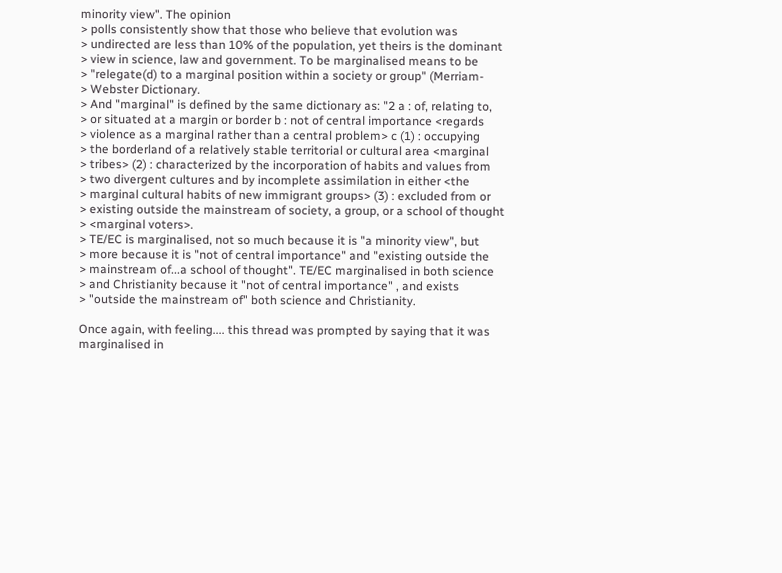minority view". The opinion
> polls consistently show that those who believe that evolution was
> undirected are less than 10% of the population, yet theirs is the dominant
> view in science, law and government. To be marginalised means to be
> "relegate(d) to a marginal position within a society or group" (Merriam-
> Webster Dictionary.
> And "marginal" is defined by the same dictionary as: "2 a : of, relating to,
> or situated at a margin or border b : not of central importance <regards
> violence as a marginal rather than a central problem> c (1) : occupying
> the borderland of a relatively stable territorial or cultural area <marginal
> tribes> (2) : characterized by the incorporation of habits and values from
> two divergent cultures and by incomplete assimilation in either <the
> marginal cultural habits of new immigrant groups> (3) : excluded from or
> existing outside the mainstream of society, a group, or a school of thought
> <marginal voters>.
> TE/EC is marginalised, not so much because it is "a minority view", but
> more because it is "not of central importance" and "existing outside the
> mainstream of...a school of thought". TE/EC marginalised in both science
> and Christianity because it "not of central importance" , and exists
> "outside the mainstream of" both science and Christianity.

Once again, with feeling.... this thread was prompted by saying that it was
marginalised in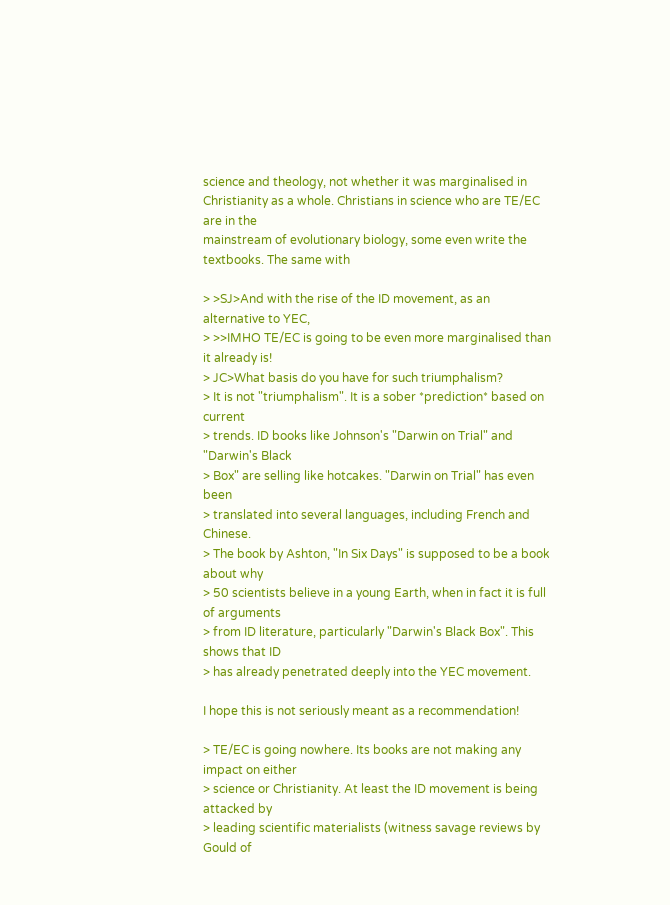science and theology, not whether it was marginalised in
Christianity as a whole. Christians in science who are TE/EC are in the
mainstream of evolutionary biology, some even write the textbooks. The same with

> >SJ>And with the rise of the ID movement, as an alternative to YEC,
> >>IMHO TE/EC is going to be even more marginalised than it already is!
> JC>What basis do you have for such triumphalism?
> It is not "triumphalism". It is a sober *prediction* based on current
> trends. ID books like Johnson's "Darwin on Trial" and "Darwin's Black
> Box" are selling like hotcakes. "Darwin on Trial" has even been
> translated into several languages, including French and Chinese.
> The book by Ashton, "In Six Days" is supposed to be a book about why
> 50 scientists believe in a young Earth, when in fact it is full of arguments
> from ID literature, particularly "Darwin's Black Box". This shows that ID
> has already penetrated deeply into the YEC movement.

I hope this is not seriously meant as a recommendation!

> TE/EC is going nowhere. Its books are not making any impact on either
> science or Christianity. At least the ID movement is being attacked by
> leading scientific materialists (witness savage reviews by Gould of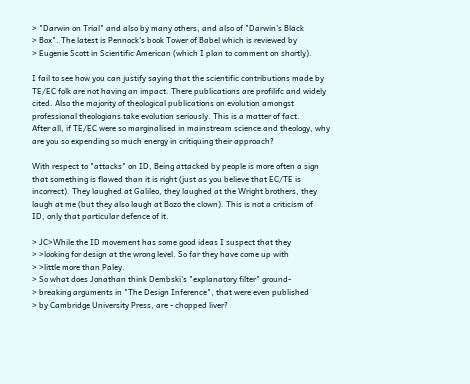> "Darwin on Trial" and also by many others, and also of "Darwin's Black
> Box". The latest is Pennock's book Tower of Babel which is reviewed by
> Eugenie Scott in Scientific American (which I plan to comment on shortly).

I fail to see how you can justify saying that the scientific contributions made by
TE/EC folk are not having an impact. There publications are profilifc and widely
cited. Also the majority of theological publications on evolution amongst
professional theologians take evolution seriously. This is a matter of fact.
After all, if TE/EC were so marginalised in mainstream science and theology, why
are you so expending so much energy in critiquing their approach?

With respect to "attacks" on ID, Being attacked by people is more often a sign
that something is flawed than it is right (just as you believe that EC/TE is
incorrect). They laughed at Galileo, they laughed at the Wright brothers, they
laugh at me (but they also laugh at Bozo the clown). This is not a criticism of
ID, only that particular defence of it.

> JC>While the ID movement has some good ideas I suspect that they
> >looking for design at the wrong level. So far they have come up with
> >little more than Paley.
> So what does Jonathan think Dembski's "explanatory filter" ground-
> breaking arguments in "The Design Inference", that were even published
> by Cambridge University Press, are - chopped liver?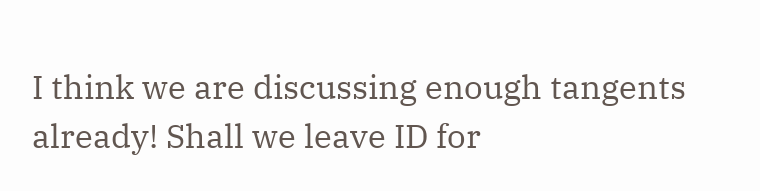I think we are discussing enough tangents already! Shall we leave ID for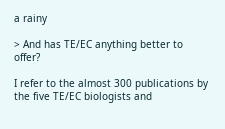a rainy

> And has TE/EC anything better to offer?

I refer to the almost 300 publications by the five TE/EC biologists and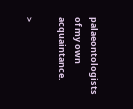palaeontologists of my own acquaintance.

>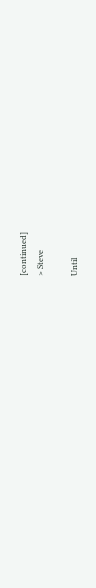[continued]
> Steve

Until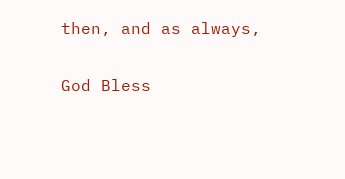then, and as always,

God Bless